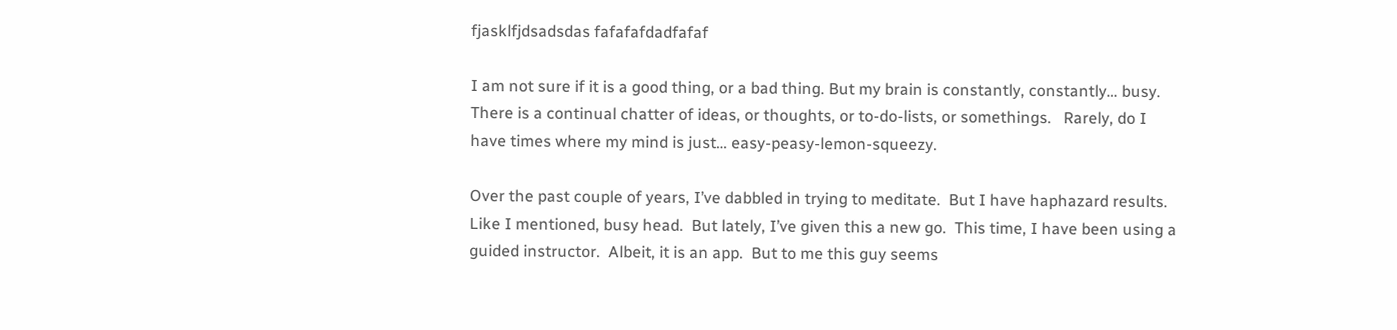fjasklfjdsadsdas fafafafdadfafaf

I am not sure if it is a good thing, or a bad thing. But my brain is constantly, constantly… busy.  There is a continual chatter of ideas, or thoughts, or to-do-lists, or somethings.   Rarely, do I have times where my mind is just… easy-peasy-lemon-squeezy.

Over the past couple of years, I’ve dabbled in trying to meditate.  But I have haphazard results.  Like I mentioned, busy head.  But lately, I’ve given this a new go.  This time, I have been using a guided instructor.  Albeit, it is an app.  But to me this guy seems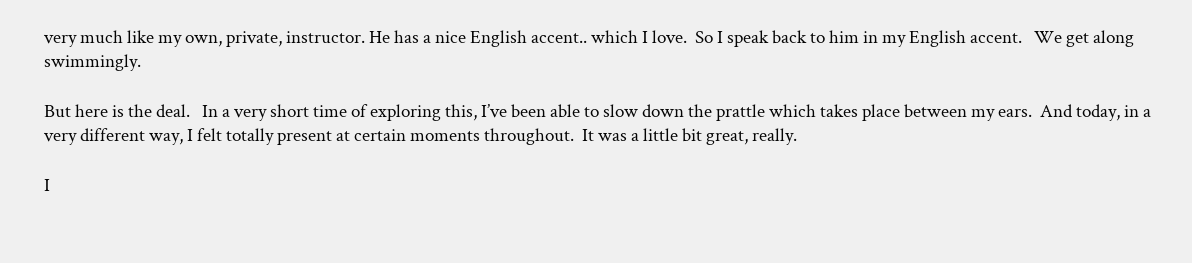very much like my own, private, instructor. He has a nice English accent.. which I love.  So I speak back to him in my English accent.   We get along swimmingly.

But here is the deal.   In a very short time of exploring this, I’ve been able to slow down the prattle which takes place between my ears.  And today, in a very different way, I felt totally present at certain moments throughout.  It was a little bit great, really.

I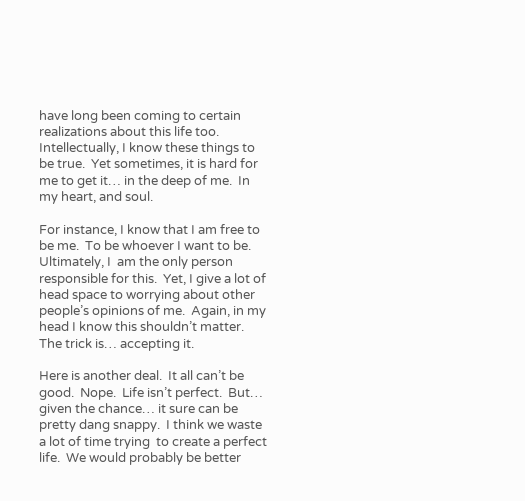have long been coming to certain realizations about this life too.  Intellectually, I know these things to be true.  Yet sometimes, it is hard for me to get it… in the deep of me.  In my heart, and soul.

For instance, I know that I am free to be me.  To be whoever I want to be.   Ultimately, I  am the only person responsible for this.  Yet, I give a lot of head space to worrying about other people’s opinions of me.  Again, in my head I know this shouldn’t matter.  The trick is… accepting it.

Here is another deal.  It all can’t be good.  Nope.  Life isn’t perfect.  But… given the chance… it sure can be pretty dang snappy.  I think we waste a lot of time trying  to create a perfect life.  We would probably be better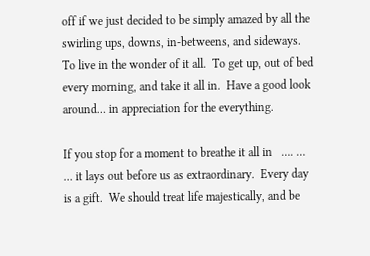off if we just decided to be simply amazed by all the swirling ups, downs, in-betweens, and sideways.  To live in the wonder of it all.  To get up, out of bed every morning, and take it all in.  Have a good look around… in appreciation for the everything.

If you stop for a moment to breathe it all in   …. … … it lays out before us as extraordinary.  Every day is a gift.  We should treat life majestically, and be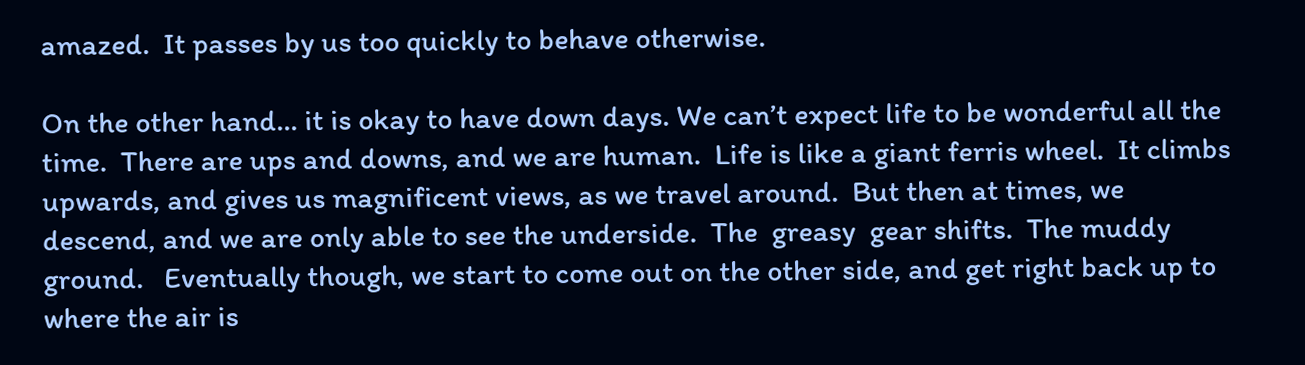amazed.  It passes by us too quickly to behave otherwise.

On the other hand… it is okay to have down days. We can’t expect life to be wonderful all the time.  There are ups and downs, and we are human.  Life is like a giant ferris wheel.  It climbs upwards, and gives us magnificent views, as we travel around.  But then at times, we descend, and we are only able to see the underside.  The  greasy  gear shifts.  The muddy ground.   Eventually though, we start to come out on the other side, and get right back up to where the air is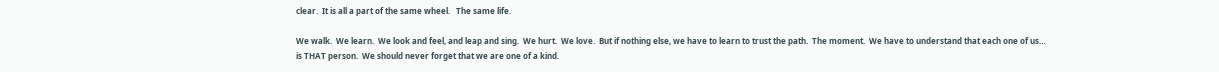clear.  It is all a part of the same wheel.   The same life.

We walk.  We learn.  We look and feel, and leap and sing.  We hurt.  We love.  But if nothing else, we have to learn to trust the path.  The moment.  We have to understand that each one of us… is THAT person.  We should never forget that we are one of a kind.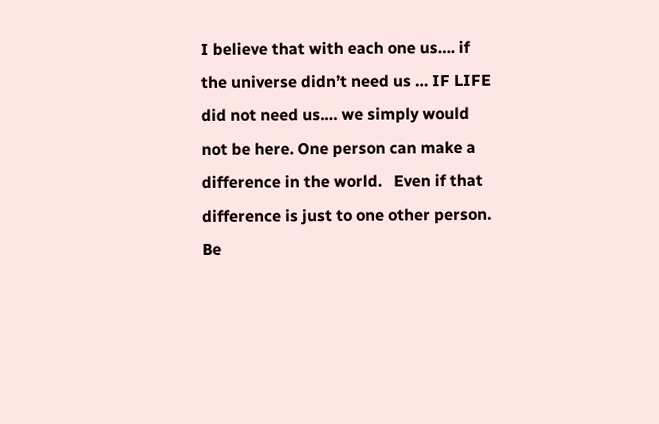I believe that with each one us…. if the universe didn’t need us … IF LIFE did not need us.… we simply would not be here. One person can make a difference in the world.   Even if that difference is just to one other person.  Be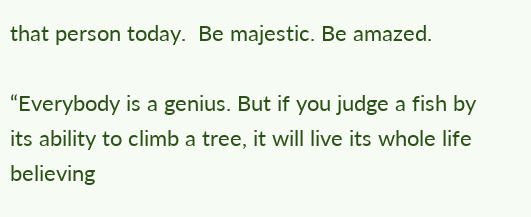that person today.  Be majestic. Be amazed.

“Everybody is a genius. But if you judge a fish by its ability to climb a tree, it will live its whole life believing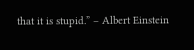that it is stupid.” – Albert Einstein